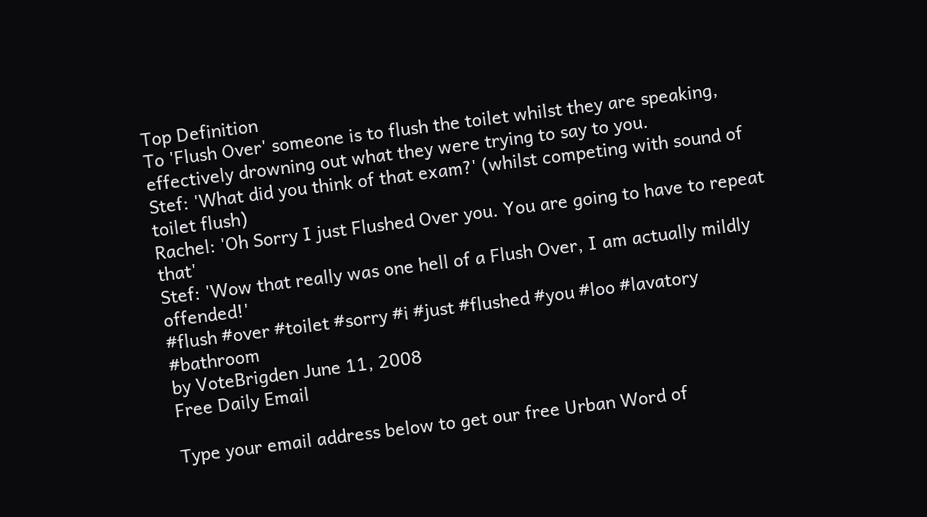Top Definition
To 'Flush Over' someone is to flush the toilet whilst they are speaking, effectively drowning out what they were trying to say to you.
Stef: 'What did you think of that exam?' (whilst competing with sound of toilet flush)
Rachel: 'Oh Sorry I just Flushed Over you. You are going to have to repeat that'
Stef: 'Wow that really was one hell of a Flush Over, I am actually mildly offended!'
#flush #over #toilet #sorry #i #just #flushed #you #loo #lavatory #bathroom
by VoteBrigden June 11, 2008
Free Daily Email

Type your email address below to get our free Urban Word of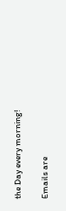the Day every morning!

Emails are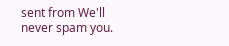sent from We'll never spam you.